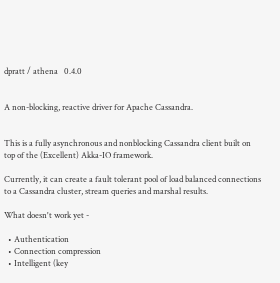dpratt / athena   0.4.0


A non-blocking, reactive driver for Apache Cassandra.


This is a fully asynchronous and nonblocking Cassandra client built on top of the (Excellent) Akka-IO framework.

Currently, it can create a fault tolerant pool of load balanced connections to a Cassandra cluster, stream queries and marshal results.

What doesn't work yet -

  • Authentication
  • Connection compression
  • Intelligent (key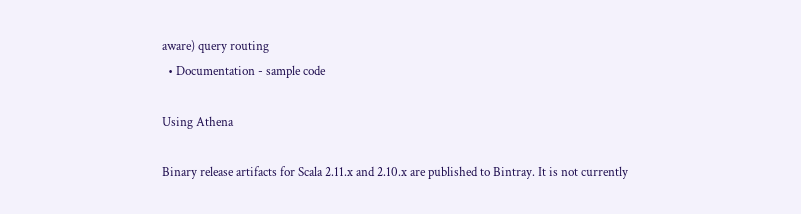aware) query routing
  • Documentation - sample code

Using Athena

Binary release artifacts for Scala 2.11.x and 2.10.x are published to Bintray. It is not currently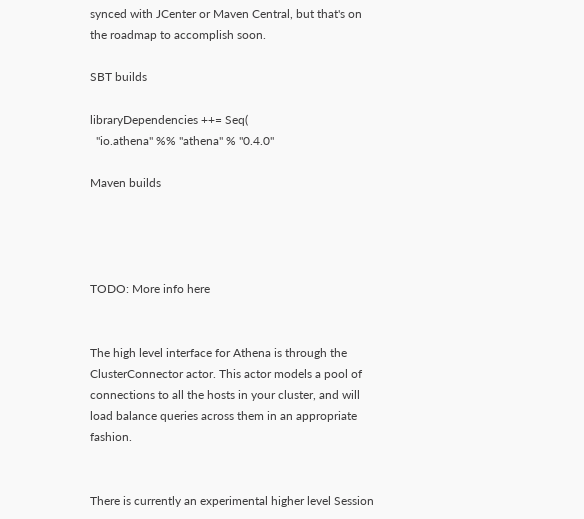synced with JCenter or Maven Central, but that's on the roadmap to accomplish soon.

SBT builds

libraryDependencies ++= Seq(
  "io.athena" %% "athena" % "0.4.0"

Maven builds




TODO: More info here


The high level interface for Athena is through the ClusterConnector actor. This actor models a pool of connections to all the hosts in your cluster, and will load balance queries across them in an appropriate fashion.


There is currently an experimental higher level Session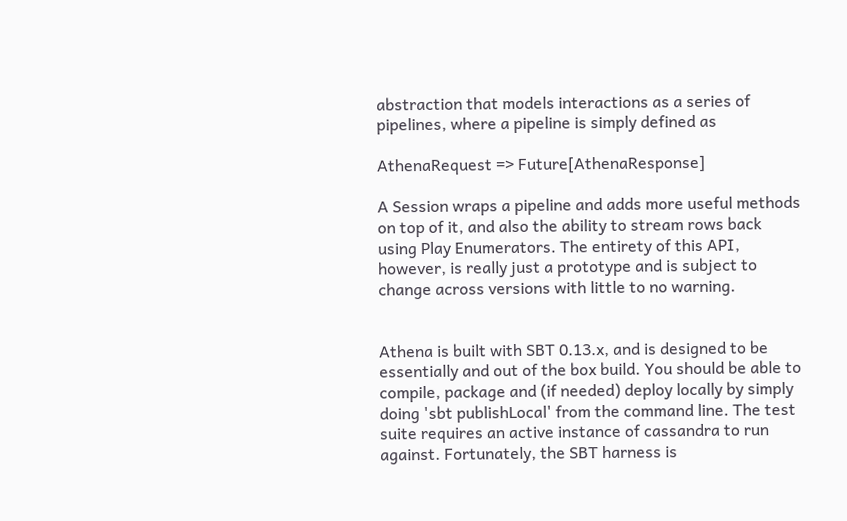abstraction that models interactions as a series of pipelines, where a pipeline is simply defined as

AthenaRequest => Future[AthenaResponse]

A Session wraps a pipeline and adds more useful methods on top of it, and also the ability to stream rows back using Play Enumerators. The entirety of this API, however, is really just a prototype and is subject to change across versions with little to no warning.


Athena is built with SBT 0.13.x, and is designed to be essentially and out of the box build. You should be able to compile, package and (if needed) deploy locally by simply doing 'sbt publishLocal' from the command line. The test suite requires an active instance of cassandra to run against. Fortunately, the SBT harness is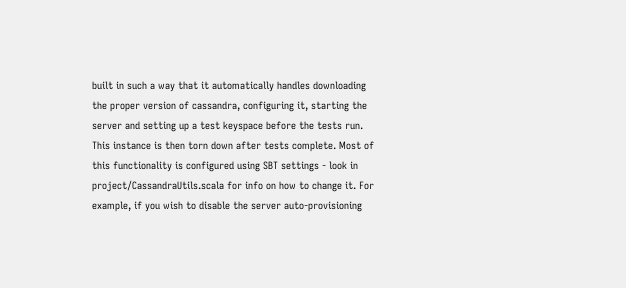built in such a way that it automatically handles downloading the proper version of cassandra, configuring it, starting the server and setting up a test keyspace before the tests run. This instance is then torn down after tests complete. Most of this functionality is configured using SBT settings - look in project/CassandraUtils.scala for info on how to change it. For example, if you wish to disable the server auto-provisioning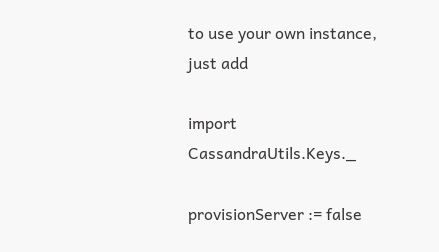to use your own instance, just add

import CassandraUtils.Keys._

provisionServer := false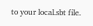to your local.sbt file.